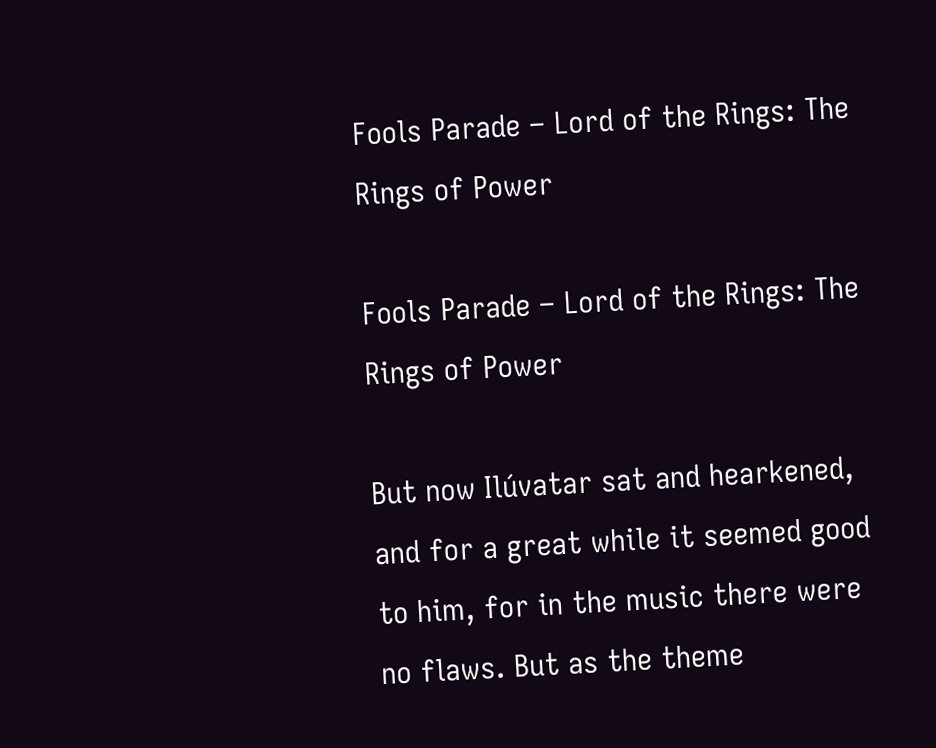Fools Parade – Lord of the Rings: The Rings of Power

Fools Parade – Lord of the Rings: The Rings of Power

But now Ilúvatar sat and hearkened, and for a great while it seemed good to him, for in the music there were no flaws. But as the theme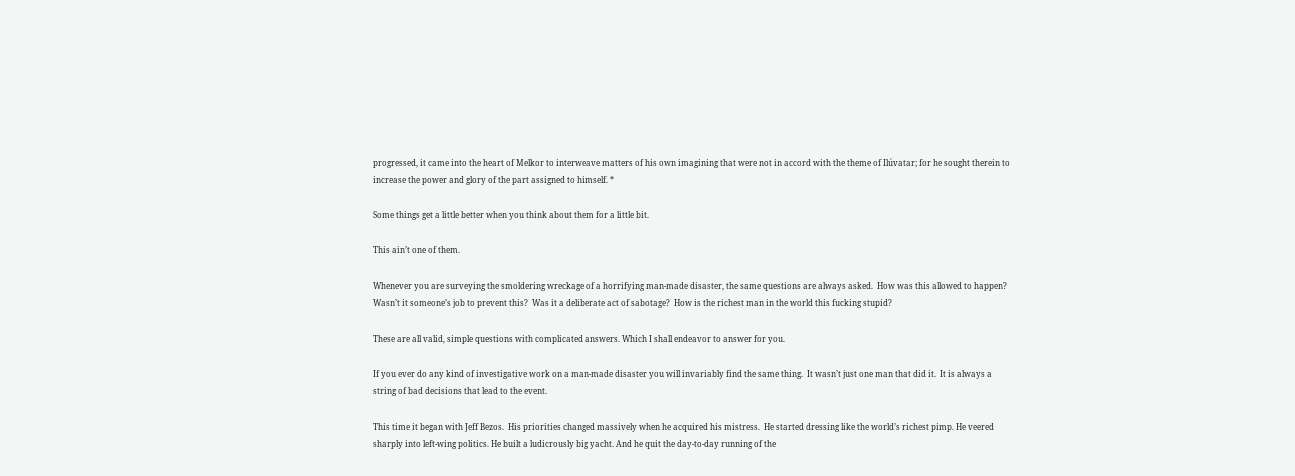progressed, it came into the heart of Melkor to interweave matters of his own imagining that were not in accord with the theme of Ilúvatar; for he sought therein to increase the power and glory of the part assigned to himself. *

Some things get a little better when you think about them for a little bit.

This ain’t one of them.

Whenever you are surveying the smoldering wreckage of a horrifying man-made disaster, the same questions are always asked.  How was this allowed to happen?  Wasn’t it someone’s job to prevent this?  Was it a deliberate act of sabotage?  How is the richest man in the world this fucking stupid?

These are all valid, simple questions with complicated answers. Which I shall endeavor to answer for you.

If you ever do any kind of investigative work on a man-made disaster you will invariably find the same thing.  It wasn’t just one man that did it.  It is always a string of bad decisions that lead to the event.

This time it began with Jeff Bezos.  His priorities changed massively when he acquired his mistress.  He started dressing like the world’s richest pimp. He veered sharply into left-wing politics. He built a ludicrously big yacht. And he quit the day-to-day running of the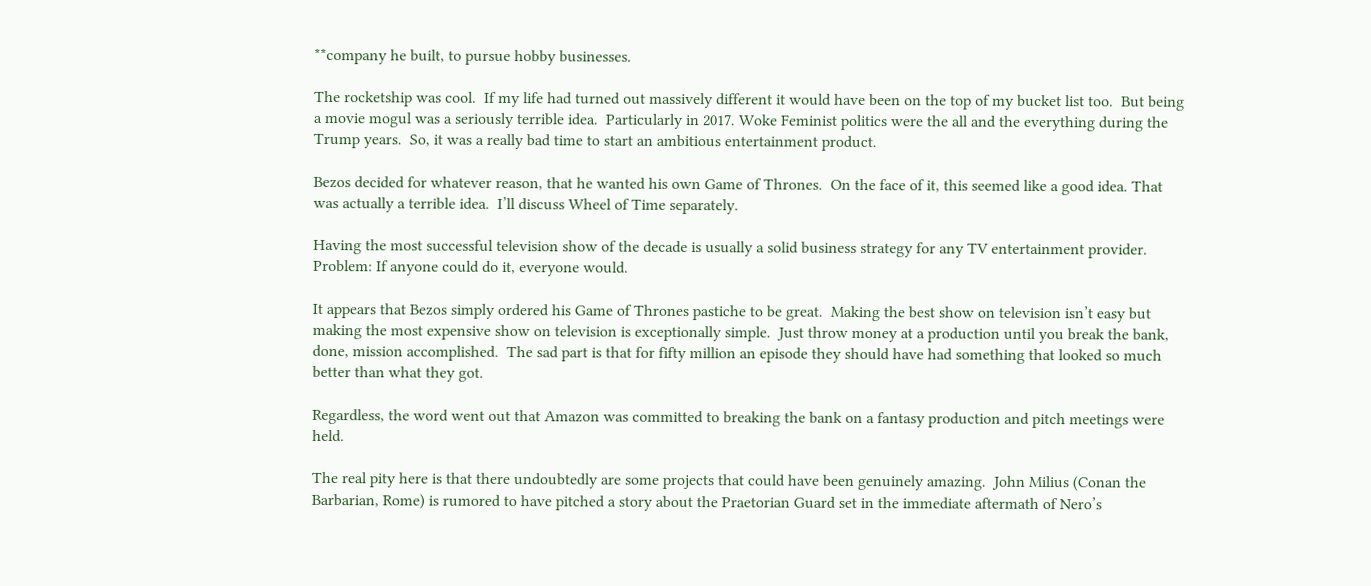**company he built, to pursue hobby businesses.

The rocketship was cool.  If my life had turned out massively different it would have been on the top of my bucket list too.  But being a movie mogul was a seriously terrible idea.  Particularly in 2017. Woke Feminist politics were the all and the everything during the Trump years.  So, it was a really bad time to start an ambitious entertainment product.

Bezos decided for whatever reason, that he wanted his own Game of Thrones.  On the face of it, this seemed like a good idea. That was actually a terrible idea.  I’ll discuss Wheel of Time separately.

Having the most successful television show of the decade is usually a solid business strategy for any TV entertainment provider.  Problem: If anyone could do it, everyone would.

It appears that Bezos simply ordered his Game of Thrones pastiche to be great.  Making the best show on television isn’t easy but making the most expensive show on television is exceptionally simple.  Just throw money at a production until you break the bank, done, mission accomplished.  The sad part is that for fifty million an episode they should have had something that looked so much better than what they got.

Regardless, the word went out that Amazon was committed to breaking the bank on a fantasy production and pitch meetings were held.

The real pity here is that there undoubtedly are some projects that could have been genuinely amazing.  John Milius (Conan the Barbarian, Rome) is rumored to have pitched a story about the Praetorian Guard set in the immediate aftermath of Nero’s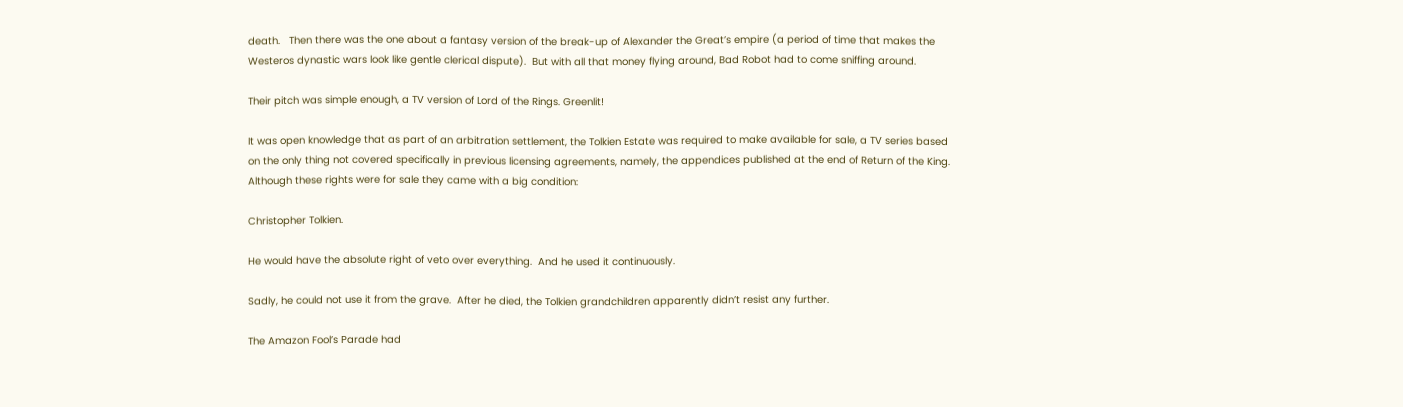death.   Then there was the one about a fantasy version of the break-up of Alexander the Great’s empire (a period of time that makes the Westeros dynastic wars look like gentle clerical dispute).  But with all that money flying around, Bad Robot had to come sniffing around.

Their pitch was simple enough, a TV version of Lord of the Rings. Greenlit!

It was open knowledge that as part of an arbitration settlement, the Tolkien Estate was required to make available for sale, a TV series based on the only thing not covered specifically in previous licensing agreements, namely, the appendices published at the end of Return of the King.  Although these rights were for sale they came with a big condition:

Christopher Tolkien.

He would have the absolute right of veto over everything.  And he used it continuously.

Sadly, he could not use it from the grave.  After he died, the Tolkien grandchildren apparently didn’t resist any further.

The Amazon Fool’s Parade had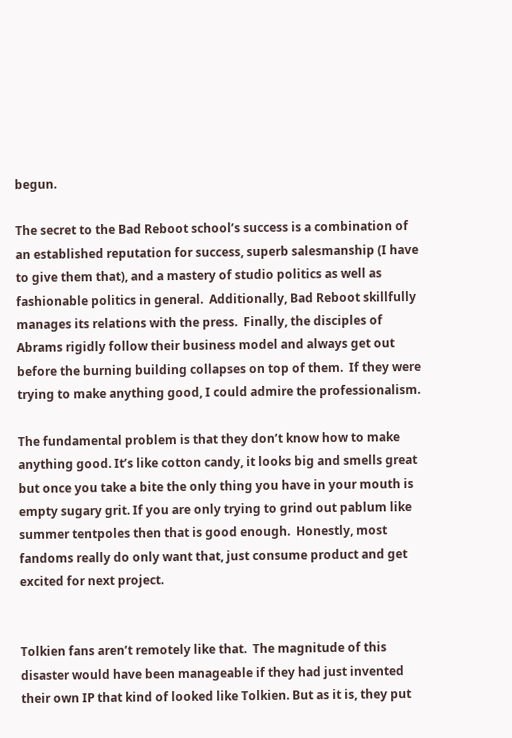begun.

The secret to the Bad Reboot school’s success is a combination of an established reputation for success, superb salesmanship (I have to give them that), and a mastery of studio politics as well as fashionable politics in general.  Additionally, Bad Reboot skillfully manages its relations with the press.  Finally, the disciples of Abrams rigidly follow their business model and always get out before the burning building collapses on top of them.  If they were trying to make anything good, I could admire the professionalism.

The fundamental problem is that they don’t know how to make anything good. It’s like cotton candy, it looks big and smells great but once you take a bite the only thing you have in your mouth is empty sugary grit. If you are only trying to grind out pablum like summer tentpoles then that is good enough.  Honestly, most fandoms really do only want that, just consume product and get excited for next project.


Tolkien fans aren’t remotely like that.  The magnitude of this disaster would have been manageable if they had just invented their own IP that kind of looked like Tolkien. But as it is, they put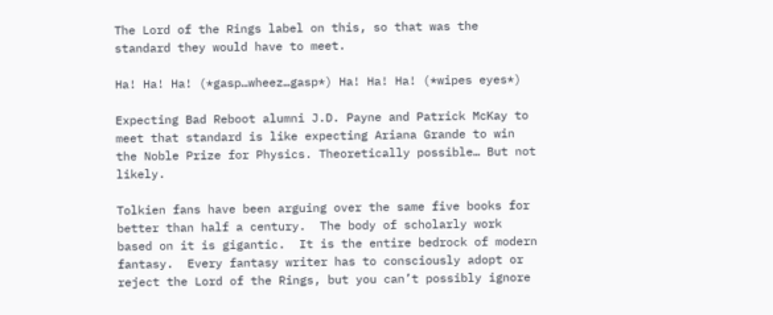The Lord of the Rings label on this, so that was the standard they would have to meet.

Ha! Ha! Ha! (*gasp…wheez…gasp*) Ha! Ha! Ha! (*wipes eyes*)

Expecting Bad Reboot alumni J.D. Payne and Patrick McKay to meet that standard is like expecting Ariana Grande to win the Noble Prize for Physics. Theoretically possible… But not likely.

Tolkien fans have been arguing over the same five books for better than half a century.  The body of scholarly work based on it is gigantic.  It is the entire bedrock of modern fantasy.  Every fantasy writer has to consciously adopt or reject the Lord of the Rings, but you can’t possibly ignore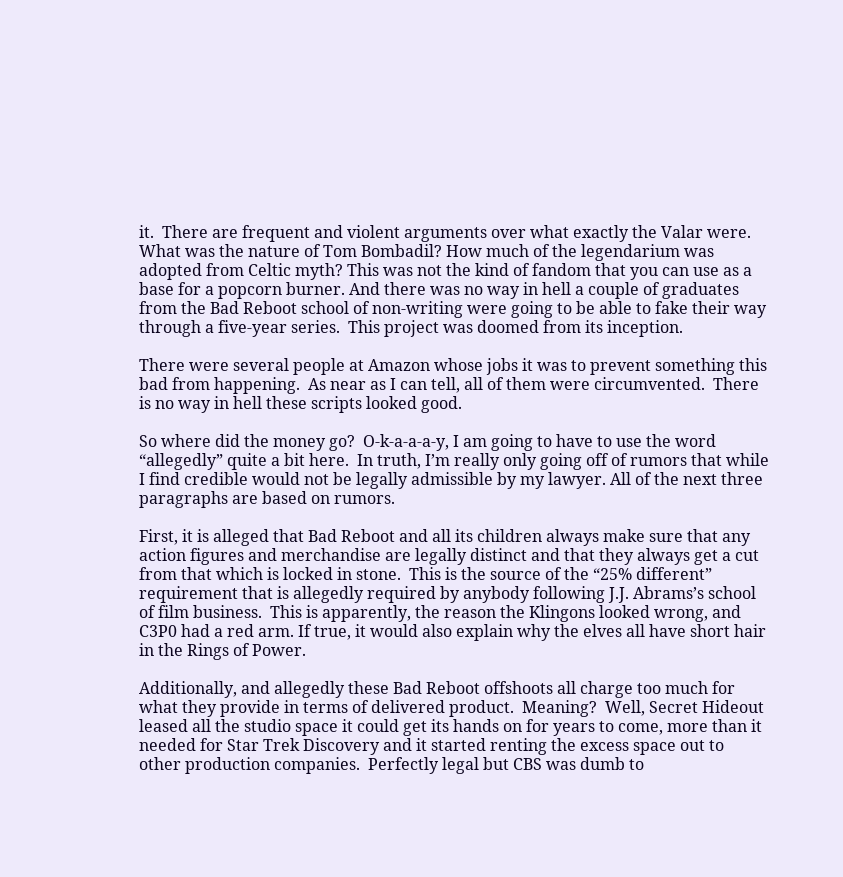it.  There are frequent and violent arguments over what exactly the Valar were. What was the nature of Tom Bombadil? How much of the legendarium was adopted from Celtic myth? This was not the kind of fandom that you can use as a base for a popcorn burner. And there was no way in hell a couple of graduates from the Bad Reboot school of non-writing were going to be able to fake their way through a five-year series.  This project was doomed from its inception.

There were several people at Amazon whose jobs it was to prevent something this bad from happening.  As near as I can tell, all of them were circumvented.  There is no way in hell these scripts looked good.

So where did the money go?  O-k-a-a-a-y, I am going to have to use the word “allegedly” quite a bit here.  In truth, I’m really only going off of rumors that while I find credible would not be legally admissible by my lawyer. All of the next three paragraphs are based on rumors.

First, it is alleged that Bad Reboot and all its children always make sure that any action figures and merchandise are legally distinct and that they always get a cut from that which is locked in stone.  This is the source of the “25% different” requirement that is allegedly required by anybody following J.J. Abrams’s school of film business.  This is apparently, the reason the Klingons looked wrong, and C3P0 had a red arm. If true, it would also explain why the elves all have short hair in the Rings of Power.

Additionally, and allegedly these Bad Reboot offshoots all charge too much for what they provide in terms of delivered product.  Meaning?  Well, Secret Hideout leased all the studio space it could get its hands on for years to come, more than it needed for Star Trek Discovery and it started renting the excess space out to other production companies.  Perfectly legal but CBS was dumb to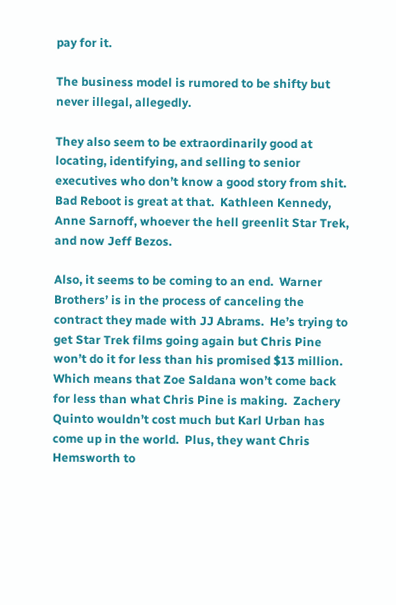pay for it.

The business model is rumored to be shifty but never illegal, allegedly.

They also seem to be extraordinarily good at locating, identifying, and selling to senior executives who don’t know a good story from shit.  Bad Reboot is great at that.  Kathleen Kennedy, Anne Sarnoff, whoever the hell greenlit Star Trek, and now Jeff Bezos.

Also, it seems to be coming to an end.  Warner Brothers’ is in the process of canceling the contract they made with JJ Abrams.  He’s trying to get Star Trek films going again but Chris Pine won’t do it for less than his promised $13 million.  Which means that Zoe Saldana won’t come back for less than what Chris Pine is making.  Zachery Quinto wouldn’t cost much but Karl Urban has come up in the world.  Plus, they want Chris Hemsworth to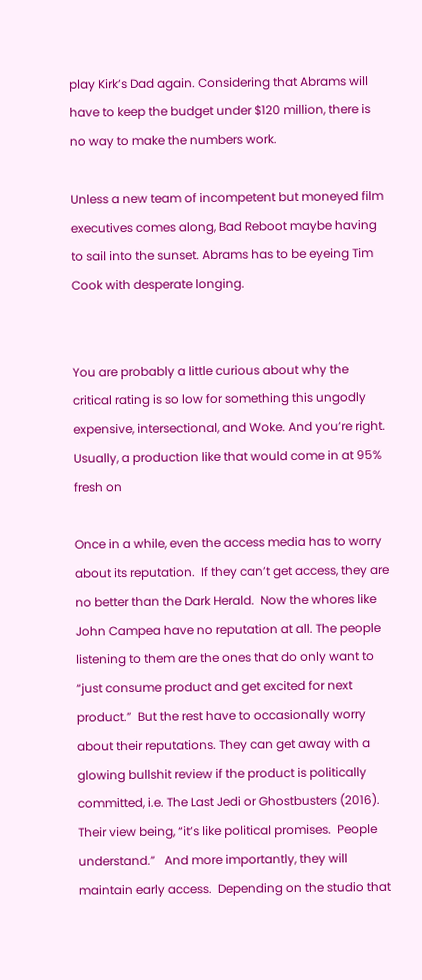play Kirk’s Dad again. Considering that Abrams will have to keep the budget under $120 million, there is no way to make the numbers work.

Unless a new team of incompetent but moneyed film executives comes along, Bad Reboot maybe having to sail into the sunset. Abrams has to be eyeing Tim Cook with desperate longing.


You are probably a little curious about why the critical rating is so low for something this ungodly expensive, intersectional, and Woke. And you’re right. Usually, a production like that would come in at 95% fresh on

Once in a while, even the access media has to worry about its reputation.  If they can’t get access, they are no better than the Dark Herald.  Now the whores like John Campea have no reputation at all. The people listening to them are the ones that do only want to “just consume product and get excited for next product.”  But the rest have to occasionally worry about their reputations. They can get away with a glowing bullshit review if the product is politically committed, i.e. The Last Jedi or Ghostbusters (2016).  Their view being, “it’s like political promises.  People understand.”   And more importantly, they will maintain early access.  Depending on the studio that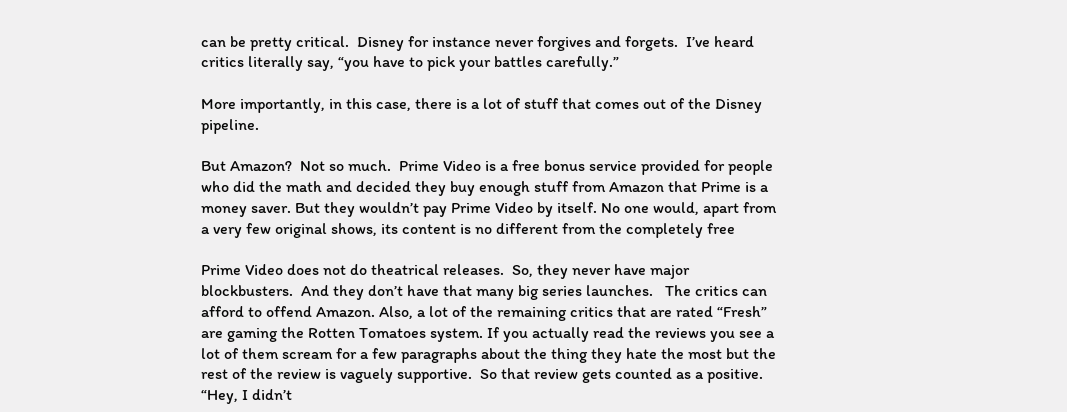can be pretty critical.  Disney for instance never forgives and forgets.  I’ve heard critics literally say, “you have to pick your battles carefully.”

More importantly, in this case, there is a lot of stuff that comes out of the Disney pipeline.

But Amazon?  Not so much.  Prime Video is a free bonus service provided for people who did the math and decided they buy enough stuff from Amazon that Prime is a money saver. But they wouldn’t pay Prime Video by itself. No one would, apart from a very few original shows, its content is no different from the completely free

Prime Video does not do theatrical releases.  So, they never have major blockbusters.  And they don’t have that many big series launches.   The critics can afford to offend Amazon. Also, a lot of the remaining critics that are rated “Fresh” are gaming the Rotten Tomatoes system. If you actually read the reviews you see a lot of them scream for a few paragraphs about the thing they hate the most but the rest of the review is vaguely supportive.  So that review gets counted as a positive. “Hey, I didn’t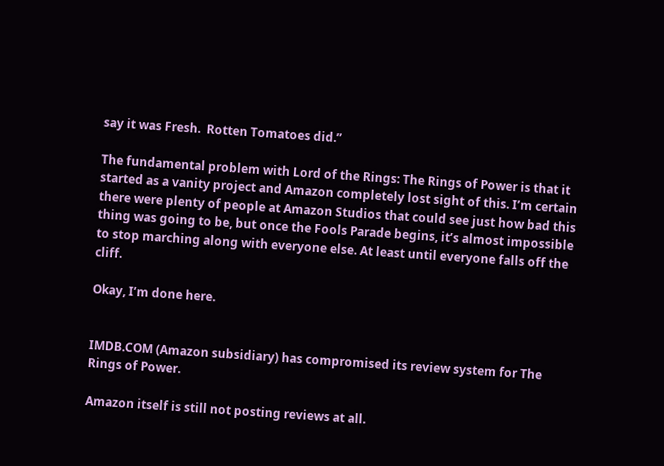say it was Fresh.  Rotten Tomatoes did.”

The fundamental problem with Lord of the Rings: The Rings of Power is that it started as a vanity project and Amazon completely lost sight of this. I’m certain there were plenty of people at Amazon Studios that could see just how bad this thing was going to be, but once the Fools Parade begins, it’s almost impossible to stop marching along with everyone else. At least until everyone falls off the cliff.

Okay, I’m done here.


IMDB.COM (Amazon subsidiary) has compromised its review system for The Rings of Power.

Amazon itself is still not posting reviews at all.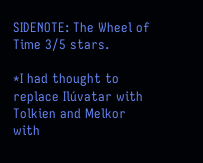SIDENOTE: The Wheel of Time 3/5 stars.

*I had thought to replace Ilúvatar with Tolkien and Melkor with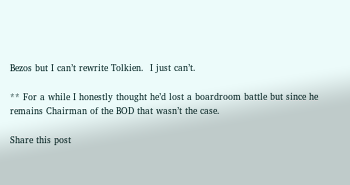Bezos but I can’t rewrite Tolkien.  I just can’t.

** For a while I honestly thought he’d lost a boardroom battle but since he remains Chairman of the BOD that wasn’t the case.

Share this post